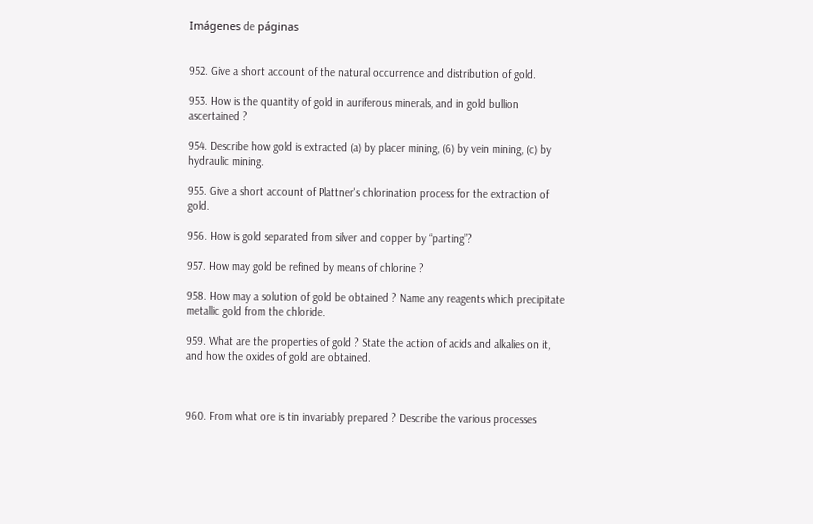Imágenes de páginas


952. Give a short account of the natural occurrence and distribution of gold.

953. How is the quantity of gold in auriferous minerals, and in gold bullion ascertained ?

954. Describe how gold is extracted (a) by placer mining, (6) by vein mining, (c) by hydraulic mining.

955. Give a short account of Plattner's chlorination process for the extraction of gold.

956. How is gold separated from silver and copper by “parting”?

957. How may gold be refined by means of chlorine ?

958. How may a solution of gold be obtained ? Name any reagents which precipitate metallic gold from the chloride.

959. What are the properties of gold ? State the action of acids and alkalies on it, and how the oxides of gold are obtained.



960. From what ore is tin invariably prepared ? Describe the various processes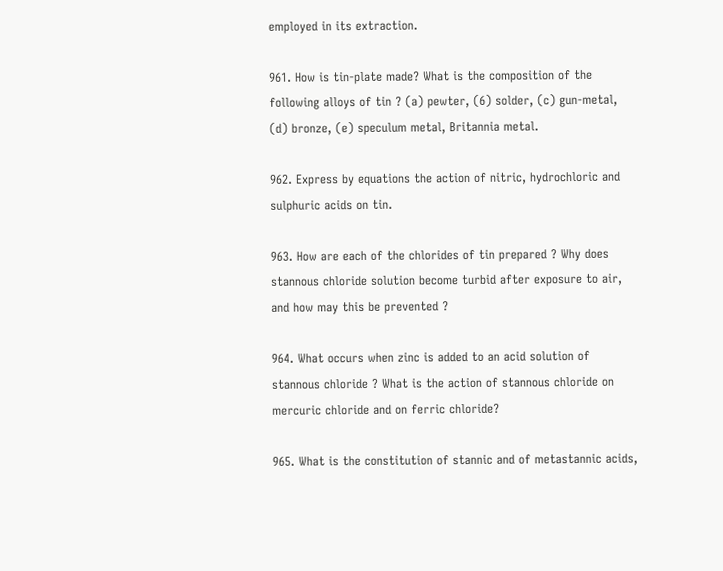employed in its extraction.

961. How is tin-plate made? What is the composition of the following alloys of tin ? (a) pewter, (6) solder, (c) gun-metal, (d) bronze, (e) speculum metal, Britannia metal.

962. Express by equations the action of nitric, hydrochloric and sulphuric acids on tin.

963. How are each of the chlorides of tin prepared ? Why does stannous chloride solution become turbid after exposure to air, and how may this be prevented ?

964. What occurs when zinc is added to an acid solution of stannous chloride ? What is the action of stannous chloride on mercuric chloride and on ferric chloride?

965. What is the constitution of stannic and of metastannic acids,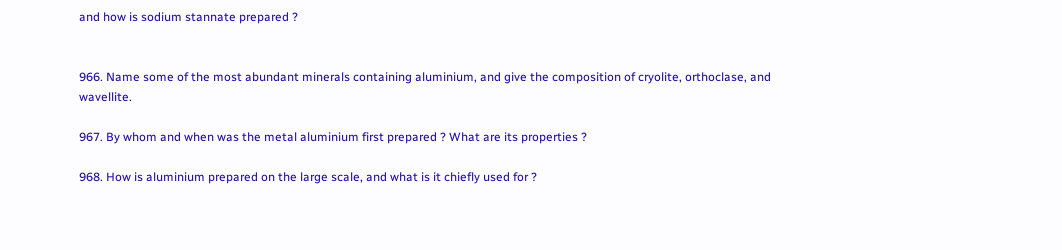and how is sodium stannate prepared ?


966. Name some of the most abundant minerals containing aluminium, and give the composition of cryolite, orthoclase, and wavellite.

967. By whom and when was the metal aluminium first prepared ? What are its properties ?

968. How is aluminium prepared on the large scale, and what is it chiefly used for ?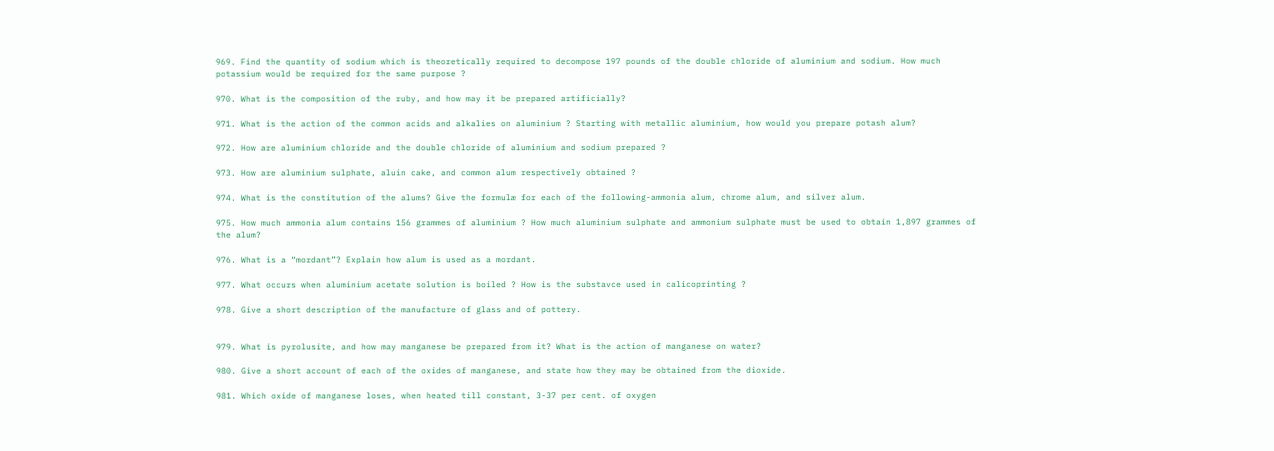969. Find the quantity of sodium which is theoretically required to decompose 197 pounds of the double chloride of aluminium and sodium. How much potassium would be required for the same purpose ?

970. What is the composition of the ruby, and how may it be prepared artificially?

971. What is the action of the common acids and alkalies on aluminium ? Starting with metallic aluminium, how would you prepare potash alum?

972. How are aluminium chloride and the double chloride of aluminium and sodium prepared ?

973. How are aluminium sulphate, aluin cake, and common alum respectively obtained ?

974. What is the constitution of the alums? Give the formulæ for each of the following-ammonia alum, chrome alum, and silver alum.

975. How much ammonia alum contains 156 grammes of aluminium ? How much aluminium sulphate and ammonium sulphate must be used to obtain 1,897 grammes of the alum?

976. What is a “mordant”? Explain how alum is used as a mordant.

977. What occurs when aluminium acetate solution is boiled ? How is the substavce used in calicoprinting ?

978. Give a short description of the manufacture of glass and of pottery.


979. What is pyrolusite, and how may manganese be prepared from it? What is the action of manganese on water?

980. Give a short account of each of the oxides of manganese, and state how they may be obtained from the dioxide.

981. Which oxide of manganese loses, when heated till constant, 3-37 per cent. of oxygen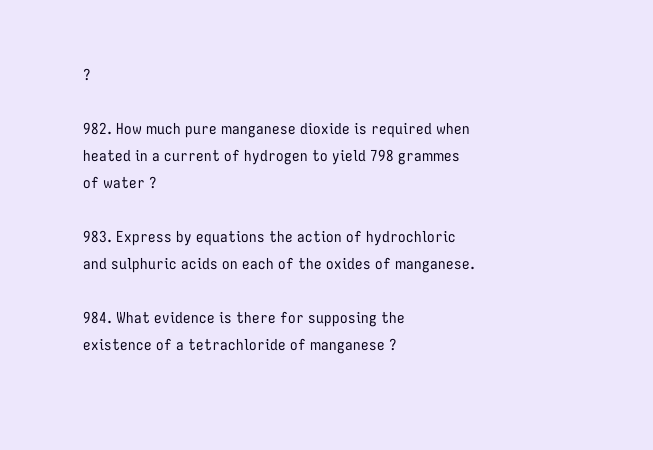?

982. How much pure manganese dioxide is required when heated in a current of hydrogen to yield 798 grammes of water ?

983. Express by equations the action of hydrochloric and sulphuric acids on each of the oxides of manganese.

984. What evidence is there for supposing the existence of a tetrachloride of manganese ?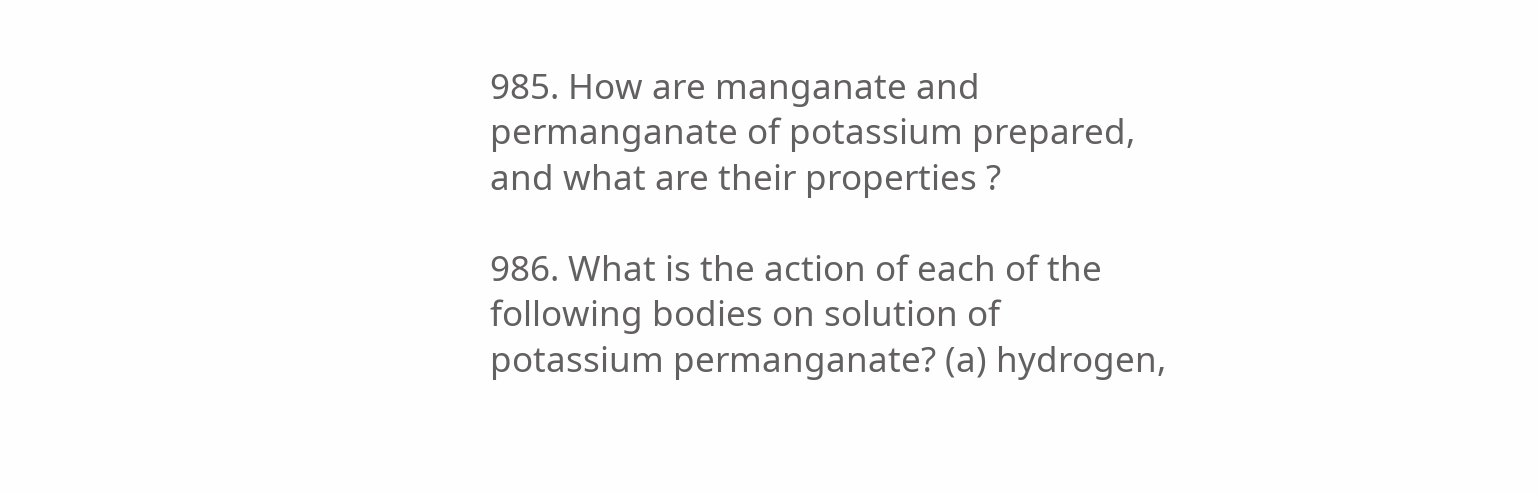985. How are manganate and permanganate of potassium prepared, and what are their properties ?

986. What is the action of each of the following bodies on solution of potassium permanganate? (a) hydrogen,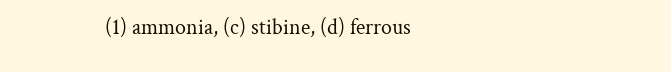(1) ammonia, (c) stibine, (d) ferrous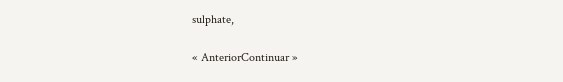sulphate,

« AnteriorContinuar »